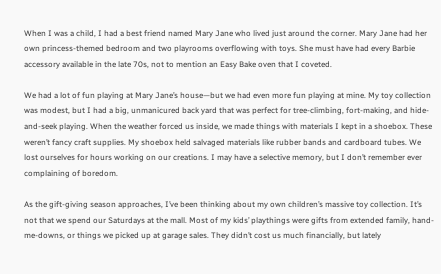When I was a child, I had a best friend named Mary Jane who lived just around the corner. Mary Jane had her own princess-themed bedroom and two playrooms overflowing with toys. She must have had every Barbie accessory available in the late 70s, not to mention an Easy Bake oven that I coveted.

We had a lot of fun playing at Mary Jane’s house—but we had even more fun playing at mine. My toy collection was modest, but I had a big, unmanicured back yard that was perfect for tree-climbing, fort-making, and hide-and-seek playing. When the weather forced us inside, we made things with materials I kept in a shoebox. These weren’t fancy craft supplies. My shoebox held salvaged materials like rubber bands and cardboard tubes. We lost ourselves for hours working on our creations. I may have a selective memory, but I don’t remember ever complaining of boredom.

As the gift-giving season approaches, I’ve been thinking about my own children’s massive toy collection. It’s not that we spend our Saturdays at the mall. Most of my kids’ playthings were gifts from extended family, hand-me-downs, or things we picked up at garage sales. They didn’t cost us much financially, but lately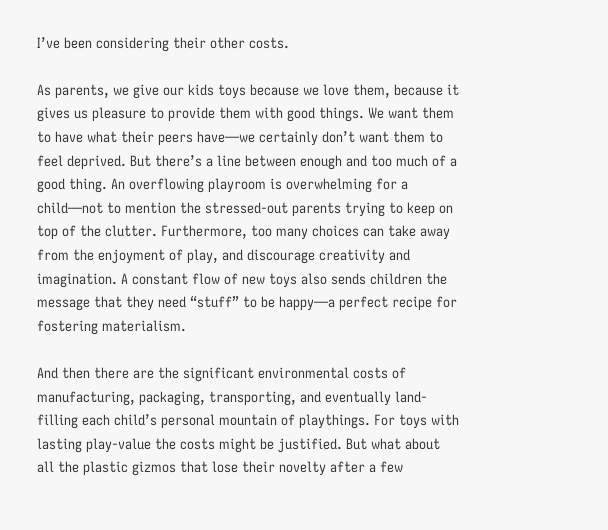I’ve been considering their other costs.

As parents, we give our kids toys because we love them, because it gives us pleasure to provide them with good things. We want them to have what their peers have—we certainly don’t want them to feel deprived. But there’s a line between enough and too much of a good thing. An overflowing playroom is overwhelming for a child—not to mention the stressed-out parents trying to keep on top of the clutter. Furthermore, too many choices can take away from the enjoyment of play, and discourage creativity and imagination. A constant flow of new toys also sends children the message that they need “stuff” to be happy—a perfect recipe for fostering materialism.

And then there are the significant environmental costs of manufacturing, packaging, transporting, and eventually land-filling each child’s personal mountain of playthings. For toys with lasting play-value the costs might be justified. But what about all the plastic gizmos that lose their novelty after a few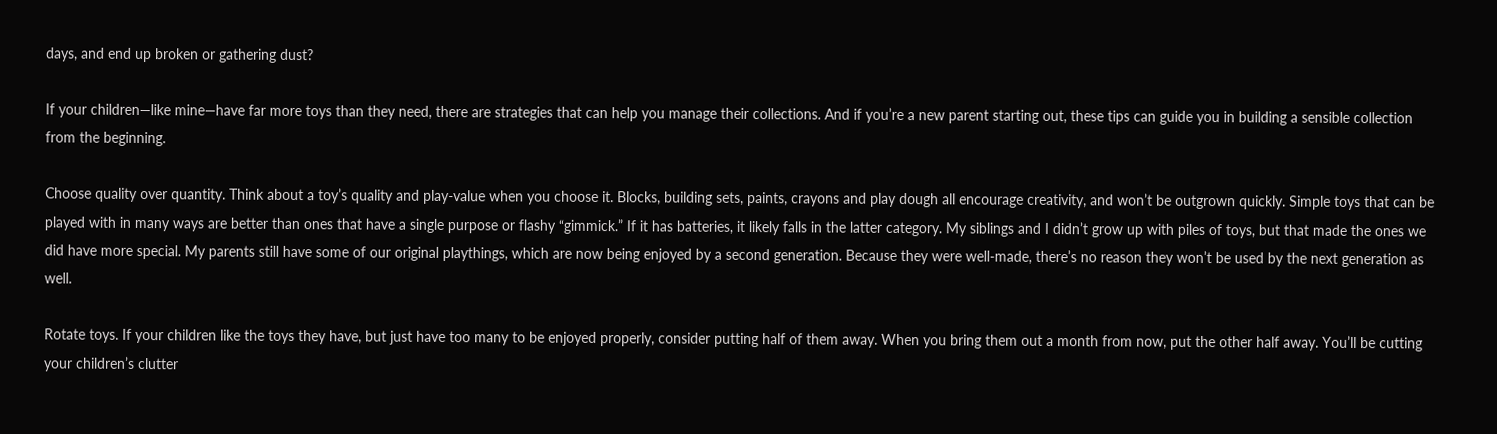days, and end up broken or gathering dust?

If your children—like mine—have far more toys than they need, there are strategies that can help you manage their collections. And if you’re a new parent starting out, these tips can guide you in building a sensible collection from the beginning.

Choose quality over quantity. Think about a toy’s quality and play-value when you choose it. Blocks, building sets, paints, crayons and play dough all encourage creativity, and won’t be outgrown quickly. Simple toys that can be played with in many ways are better than ones that have a single purpose or flashy “gimmick.” If it has batteries, it likely falls in the latter category. My siblings and I didn’t grow up with piles of toys, but that made the ones we did have more special. My parents still have some of our original playthings, which are now being enjoyed by a second generation. Because they were well-made, there’s no reason they won’t be used by the next generation as well.

Rotate toys. If your children like the toys they have, but just have too many to be enjoyed properly, consider putting half of them away. When you bring them out a month from now, put the other half away. You’ll be cutting your children’s clutter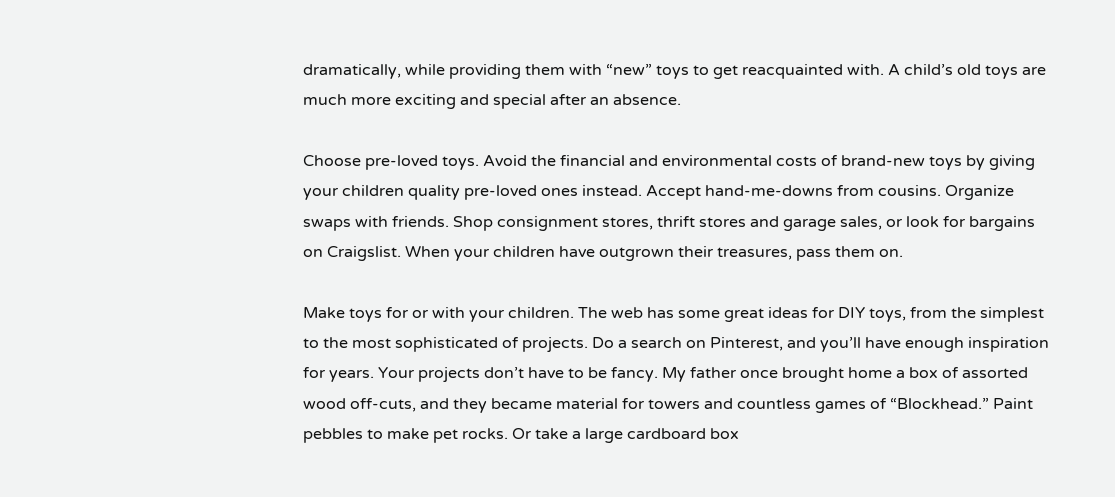dramatically, while providing them with “new” toys to get reacquainted with. A child’s old toys are much more exciting and special after an absence.

Choose pre-loved toys. Avoid the financial and environmental costs of brand-new toys by giving your children quality pre-loved ones instead. Accept hand-me-downs from cousins. Organize swaps with friends. Shop consignment stores, thrift stores and garage sales, or look for bargains on Craigslist. When your children have outgrown their treasures, pass them on.

Make toys for or with your children. The web has some great ideas for DIY toys, from the simplest to the most sophisticated of projects. Do a search on Pinterest, and you’ll have enough inspiration for years. Your projects don’t have to be fancy. My father once brought home a box of assorted wood off-cuts, and they became material for towers and countless games of “Blockhead.” Paint pebbles to make pet rocks. Or take a large cardboard box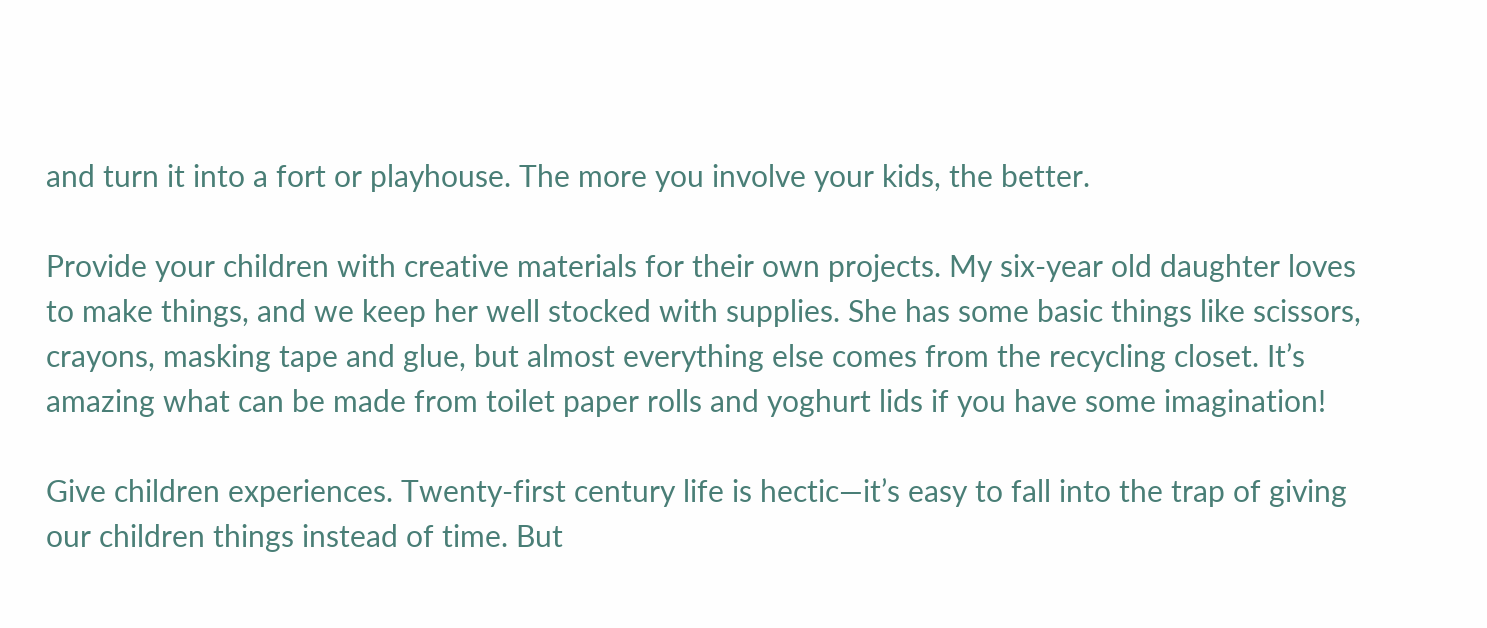and turn it into a fort or playhouse. The more you involve your kids, the better.

Provide your children with creative materials for their own projects. My six-year old daughter loves to make things, and we keep her well stocked with supplies. She has some basic things like scissors, crayons, masking tape and glue, but almost everything else comes from the recycling closet. It’s amazing what can be made from toilet paper rolls and yoghurt lids if you have some imagination!

Give children experiences. Twenty-first century life is hectic—it’s easy to fall into the trap of giving our children things instead of time. But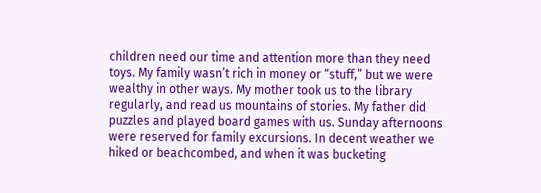children need our time and attention more than they need toys. My family wasn’t rich in money or “stuff,” but we were wealthy in other ways. My mother took us to the library regularly, and read us mountains of stories. My father did puzzles and played board games with us. Sunday afternoons were reserved for family excursions. In decent weather we hiked or beachcombed, and when it was bucketing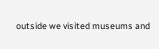outside we visited museums and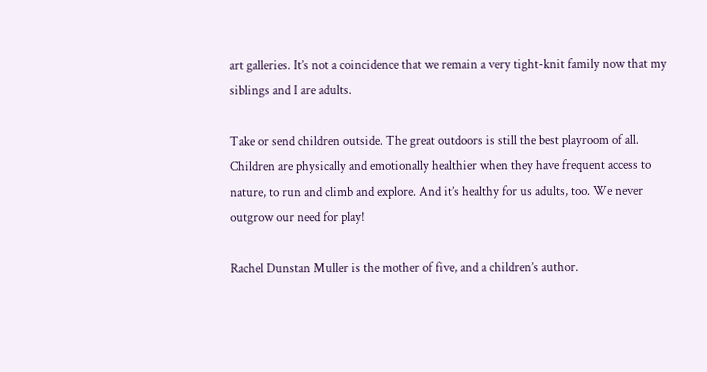art galleries. It’s not a coincidence that we remain a very tight-knit family now that my siblings and I are adults.

Take or send children outside. The great outdoors is still the best playroom of all. Children are physically and emotionally healthier when they have frequent access to nature, to run and climb and explore. And it’s healthy for us adults, too. We never outgrow our need for play!

Rachel Dunstan Muller is the mother of five, and a children’s author.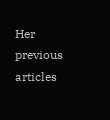Her previous articles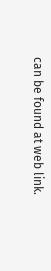can be found at web link.